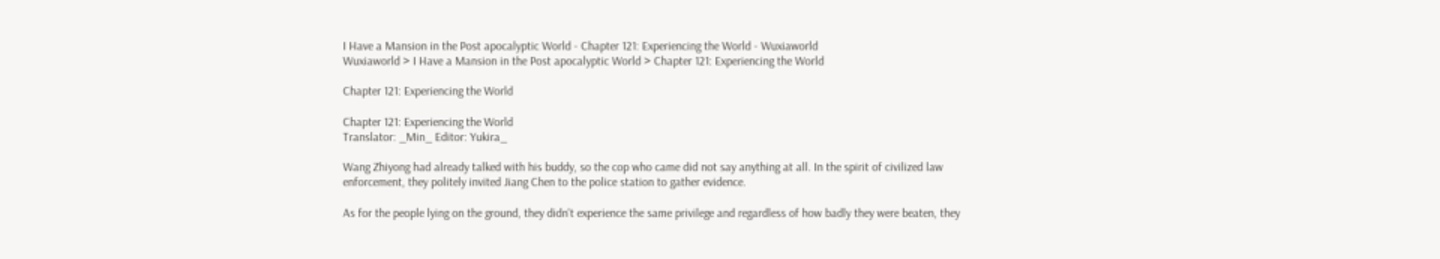I Have a Mansion in the Post apocalyptic World - Chapter 121: Experiencing the World - Wuxiaworld
Wuxiaworld > I Have a Mansion in the Post apocalyptic World > Chapter 121: Experiencing the World

Chapter 121: Experiencing the World

Chapter 121: Experiencing the World
Translator: _Min_ Editor: Yukira_

Wang Zhiyong had already talked with his buddy, so the cop who came did not say anything at all. In the spirit of civilized law enforcement, they politely invited Jiang Chen to the police station to gather evidence.

As for the people lying on the ground, they didn't experience the same privilege and regardless of how badly they were beaten, they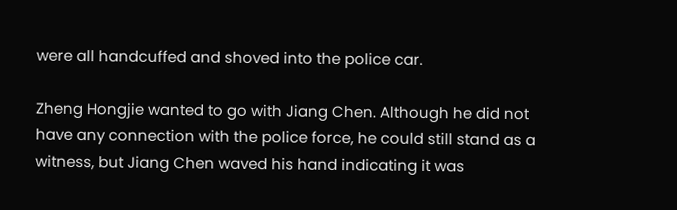were all handcuffed and shoved into the police car.

Zheng Hongjie wanted to go with Jiang Chen. Although he did not have any connection with the police force, he could still stand as a witness, but Jiang Chen waved his hand indicating it was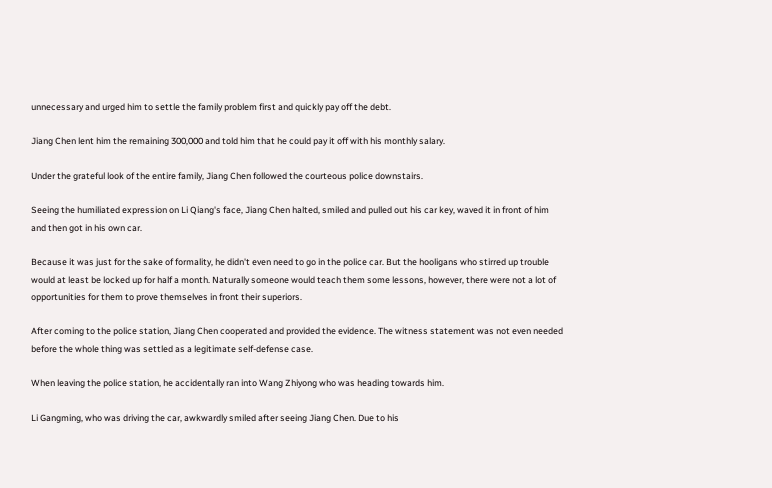unnecessary and urged him to settle the family problem first and quickly pay off the debt.

Jiang Chen lent him the remaining 300,000 and told him that he could pay it off with his monthly salary.

Under the grateful look of the entire family, Jiang Chen followed the courteous police downstairs.

Seeing the humiliated expression on Li Qiang's face, Jiang Chen halted, smiled and pulled out his car key, waved it in front of him and then got in his own car.

Because it was just for the sake of formality, he didn't even need to go in the police car. But the hooligans who stirred up trouble would at least be locked up for half a month. Naturally someone would teach them some lessons, however, there were not a lot of opportunities for them to prove themselves in front their superiors.

After coming to the police station, Jiang Chen cooperated and provided the evidence. The witness statement was not even needed before the whole thing was settled as a legitimate self-defense case.

When leaving the police station, he accidentally ran into Wang Zhiyong who was heading towards him.

Li Gangming, who was driving the car, awkwardly smiled after seeing Jiang Chen. Due to his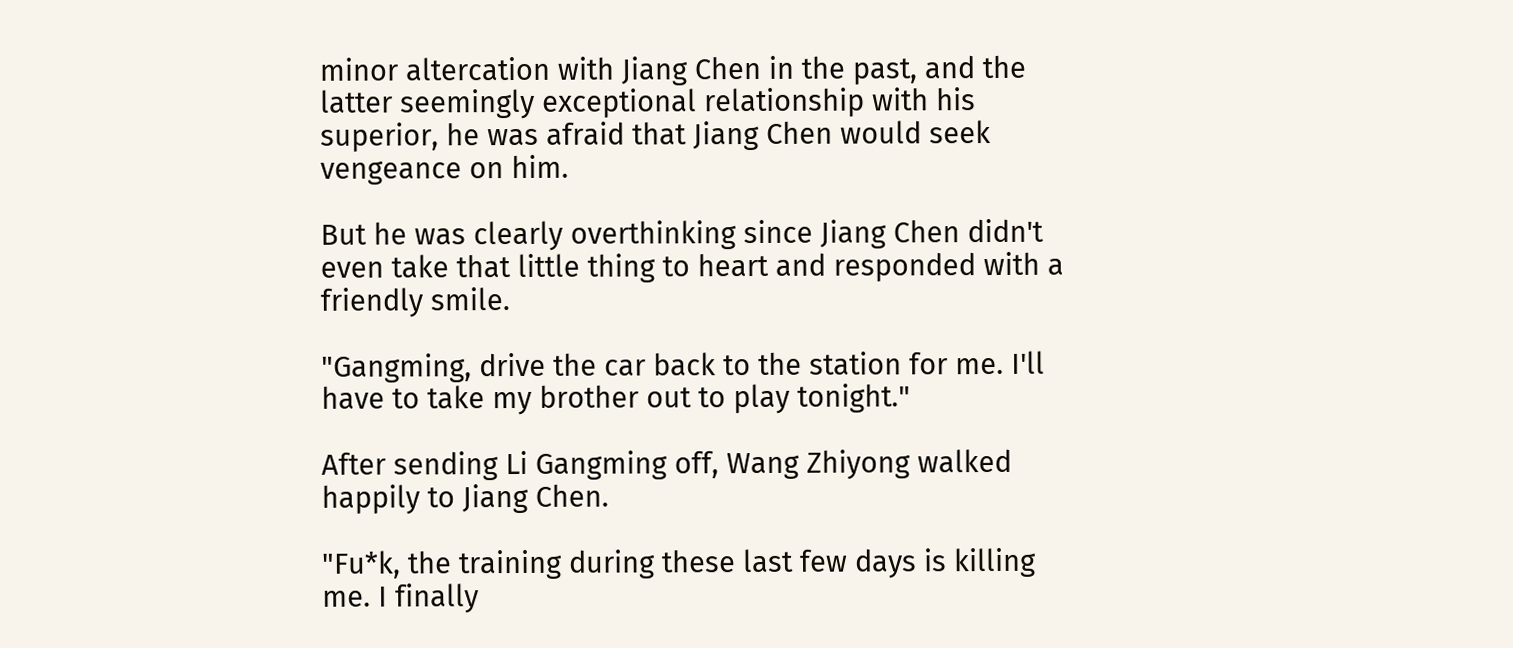minor altercation with Jiang Chen in the past, and the latter seemingly exceptional relationship with his superior, he was afraid that Jiang Chen would seek vengeance on him.

But he was clearly overthinking since Jiang Chen didn't even take that little thing to heart and responded with a friendly smile.

"Gangming, drive the car back to the station for me. I'll have to take my brother out to play tonight."

After sending Li Gangming off, Wang Zhiyong walked happily to Jiang Chen.

"Fu*k, the training during these last few days is killing me. I finally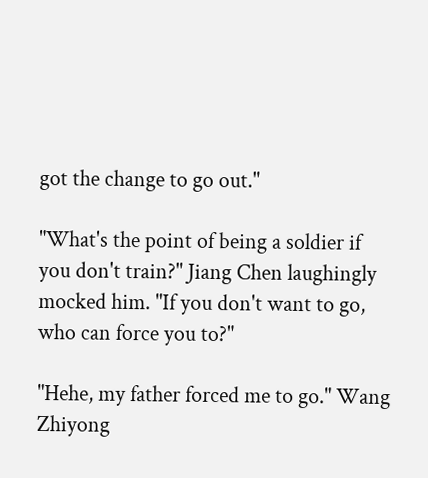got the change to go out."

"What's the point of being a soldier if you don't train?" Jiang Chen laughingly mocked him. "If you don't want to go, who can force you to?"

"Hehe, my father forced me to go." Wang Zhiyong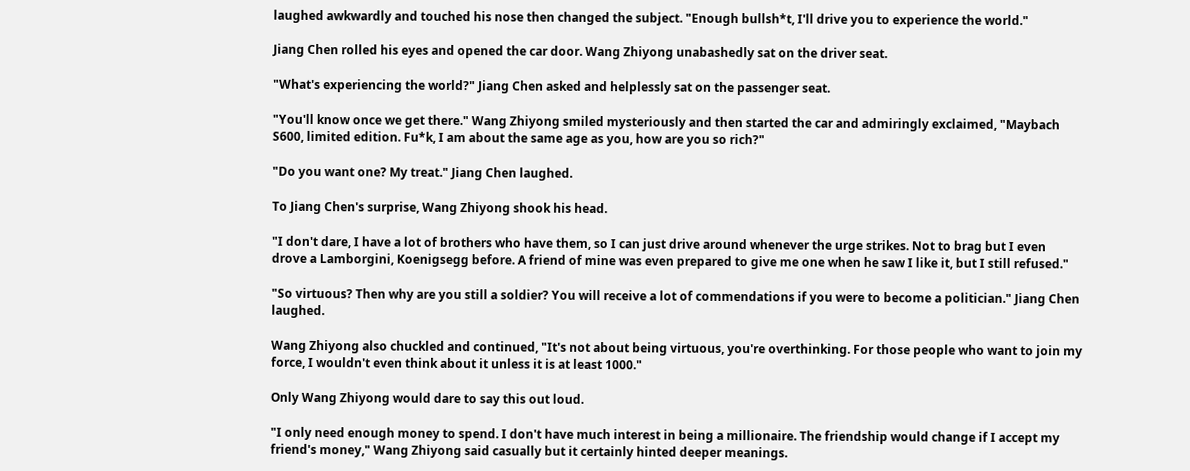laughed awkwardly and touched his nose then changed the subject. "Enough bullsh*t, I'll drive you to experience the world."

Jiang Chen rolled his eyes and opened the car door. Wang Zhiyong unabashedly sat on the driver seat.

"What's experiencing the world?" Jiang Chen asked and helplessly sat on the passenger seat.

"You'll know once we get there." Wang Zhiyong smiled mysteriously and then started the car and admiringly exclaimed, "Maybach S600, limited edition. Fu*k, I am about the same age as you, how are you so rich?"

"Do you want one? My treat." Jiang Chen laughed.

To Jiang Chen's surprise, Wang Zhiyong shook his head.

"I don't dare, I have a lot of brothers who have them, so I can just drive around whenever the urge strikes. Not to brag but I even drove a Lamborgini, Koenigsegg before. A friend of mine was even prepared to give me one when he saw I like it, but I still refused."

"So virtuous? Then why are you still a soldier? You will receive a lot of commendations if you were to become a politician." Jiang Chen laughed.

Wang Zhiyong also chuckled and continued, "It's not about being virtuous, you're overthinking. For those people who want to join my force, I wouldn't even think about it unless it is at least 1000."

Only Wang Zhiyong would dare to say this out loud.

"I only need enough money to spend. I don't have much interest in being a millionaire. The friendship would change if I accept my friend's money," Wang Zhiyong said casually but it certainly hinted deeper meanings.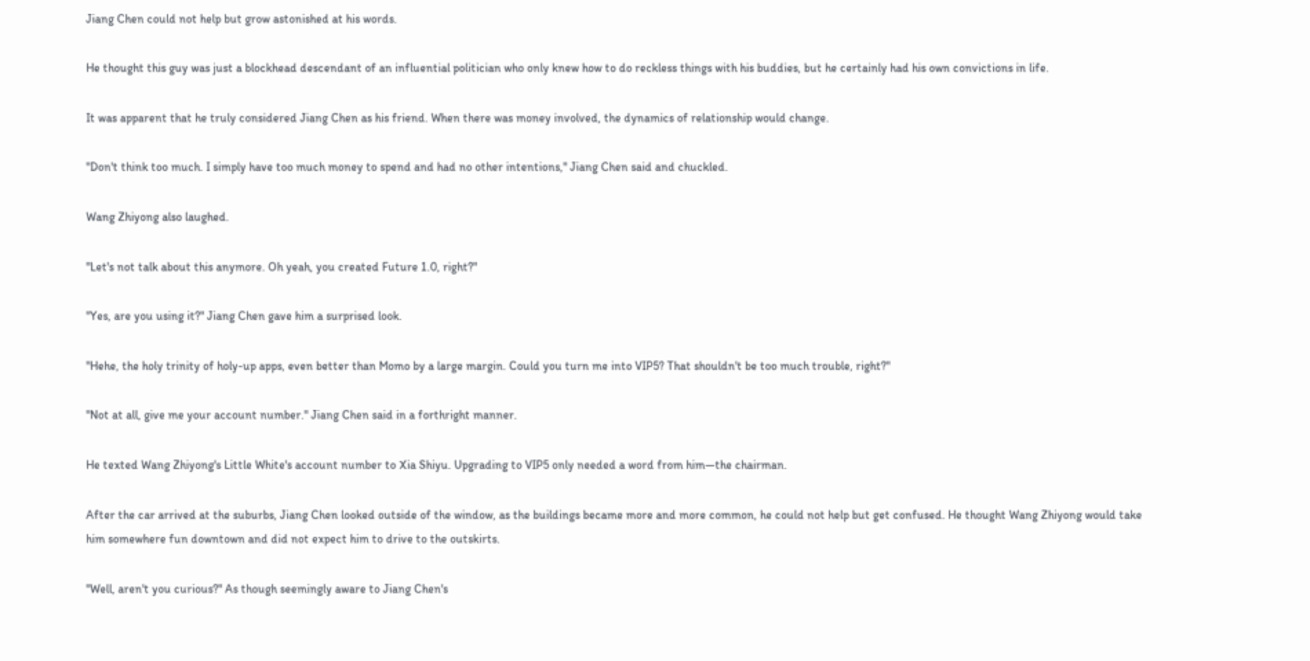Jiang Chen could not help but grow astonished at his words.

He thought this guy was just a blockhead descendant of an influential politician who only knew how to do reckless things with his buddies, but he certainly had his own convictions in life.

It was apparent that he truly considered Jiang Chen as his friend. When there was money involved, the dynamics of relationship would change.

"Don't think too much. I simply have too much money to spend and had no other intentions," Jiang Chen said and chuckled.

Wang Zhiyong also laughed.

"Let's not talk about this anymore. Oh yeah, you created Future 1.0, right?"

"Yes, are you using it?" Jiang Chen gave him a surprised look.

"Hehe, the holy trinity of holy-up apps, even better than Momo by a large margin. Could you turn me into VIP5? That shouldn't be too much trouble, right?"

"Not at all, give me your account number." Jiang Chen said in a forthright manner.

He texted Wang Zhiyong's Little White's account number to Xia Shiyu. Upgrading to VIP5 only needed a word from him—the chairman.

After the car arrived at the suburbs, Jiang Chen looked outside of the window, as the buildings became more and more common, he could not help but get confused. He thought Wang Zhiyong would take him somewhere fun downtown and did not expect him to drive to the outskirts.

"Well, aren't you curious?" As though seemingly aware to Jiang Chen's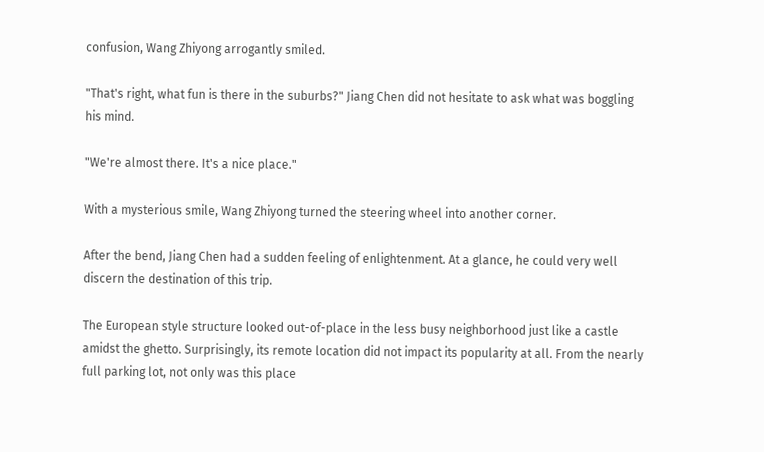confusion, Wang Zhiyong arrogantly smiled.

"That's right, what fun is there in the suburbs?" Jiang Chen did not hesitate to ask what was boggling his mind.

"We're almost there. It's a nice place."

With a mysterious smile, Wang Zhiyong turned the steering wheel into another corner.

After the bend, Jiang Chen had a sudden feeling of enlightenment. At a glance, he could very well discern the destination of this trip.

The European style structure looked out-of-place in the less busy neighborhood just like a castle amidst the ghetto. Surprisingly, its remote location did not impact its popularity at all. From the nearly full parking lot, not only was this place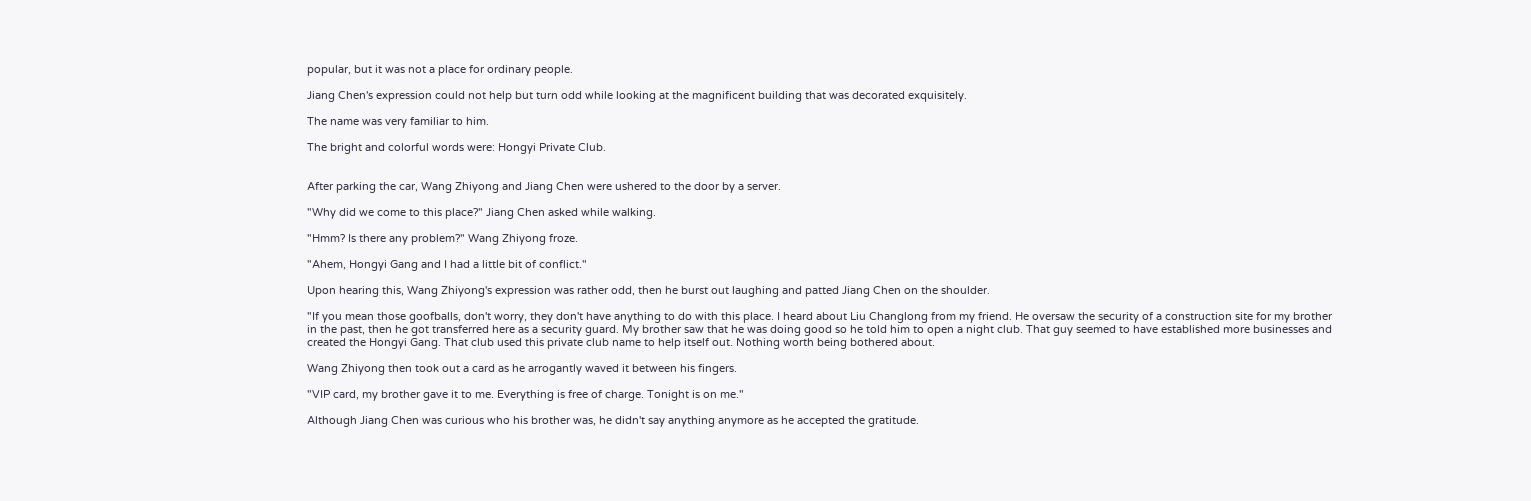popular, but it was not a place for ordinary people.

Jiang Chen's expression could not help but turn odd while looking at the magnificent building that was decorated exquisitely.

The name was very familiar to him.

The bright and colorful words were: Hongyi Private Club.


After parking the car, Wang Zhiyong and Jiang Chen were ushered to the door by a server.

"Why did we come to this place?" Jiang Chen asked while walking.

"Hmm? Is there any problem?" Wang Zhiyong froze.

"Ahem, Hongyi Gang and I had a little bit of conflict."

Upon hearing this, Wang Zhiyong's expression was rather odd, then he burst out laughing and patted Jiang Chen on the shoulder.

"If you mean those goofballs, don't worry, they don't have anything to do with this place. I heard about Liu Changlong from my friend. He oversaw the security of a construction site for my brother in the past, then he got transferred here as a security guard. My brother saw that he was doing good so he told him to open a night club. That guy seemed to have established more businesses and created the Hongyi Gang. That club used this private club name to help itself out. Nothing worth being bothered about.

Wang Zhiyong then took out a card as he arrogantly waved it between his fingers.

"VIP card, my brother gave it to me. Everything is free of charge. Tonight is on me."

Although Jiang Chen was curious who his brother was, he didn't say anything anymore as he accepted the gratitude.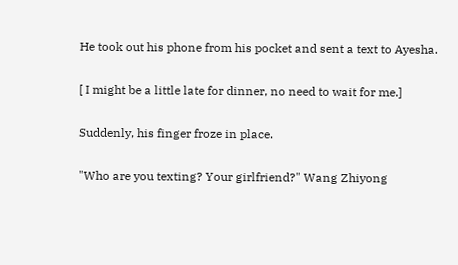He took out his phone from his pocket and sent a text to Ayesha.

[ I might be a little late for dinner, no need to wait for me.]

Suddenly, his finger froze in place.

"Who are you texting? Your girlfriend?" Wang Zhiyong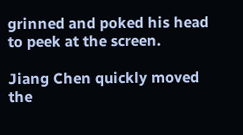grinned and poked his head to peek at the screen.

Jiang Chen quickly moved the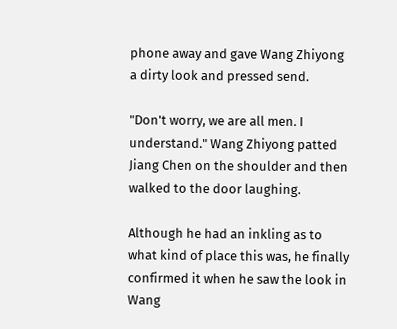phone away and gave Wang Zhiyong a dirty look and pressed send.

"Don't worry, we are all men. I understand." Wang Zhiyong patted Jiang Chen on the shoulder and then walked to the door laughing.

Although he had an inkling as to what kind of place this was, he finally confirmed it when he saw the look in Wang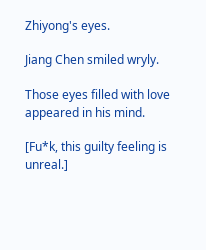Zhiyong's eyes.

Jiang Chen smiled wryly.

Those eyes filled with love appeared in his mind.

[Fu*k, this guilty feeling is unreal.]